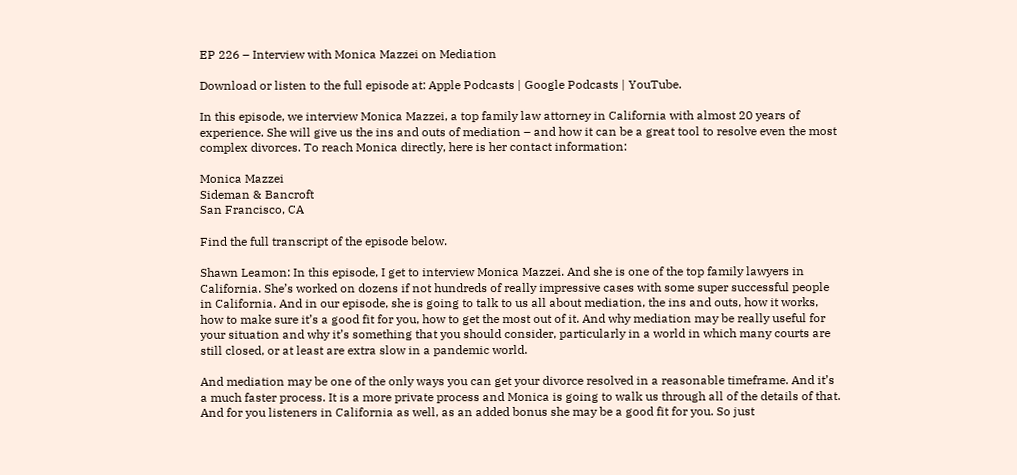EP 226 – Interview with Monica Mazzei on Mediation

Download or listen to the full episode at: Apple Podcasts | Google Podcasts | YouTube.

In this episode, we interview Monica Mazzei, a top family law attorney in California with almost 20 years of experience. She will give us the ins and outs of mediation – and how it can be a great tool to resolve even the most complex divorces. To reach Monica directly, here is her contact information:

Monica Mazzei
Sideman & Bancroft
San Francisco, CA

Find the full transcript of the episode below.

Shawn Leamon: In this episode, I get to interview Monica Mazzei. And she is one of the top family lawyers in California. She’s worked on dozens if not hundreds of really impressive cases with some super successful people in California. And in our episode, she is going to talk to us all about mediation, the ins and outs, how it works, how to make sure it’s a good fit for you, how to get the most out of it. And why mediation may be really useful for your situation and why it’s something that you should consider, particularly in a world in which many courts are still closed, or at least are extra slow in a pandemic world.

And mediation may be one of the only ways you can get your divorce resolved in a reasonable timeframe. And it’s a much faster process. It is a more private process and Monica is going to walk us through all of the details of that. And for you listeners in California as well, as an added bonus she may be a good fit for you. So just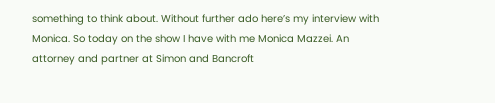something to think about. Without further ado here’s my interview with Monica. So today on the show I have with me Monica Mazzei. An attorney and partner at Simon and Bancroft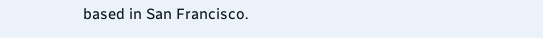based in San Francisco.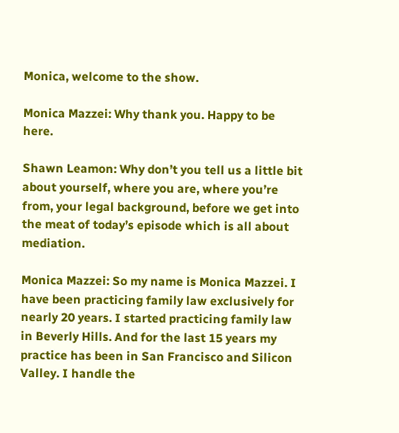Monica, welcome to the show.

Monica Mazzei: Why thank you. Happy to be here.

Shawn Leamon: Why don’t you tell us a little bit about yourself, where you are, where you’re from, your legal background, before we get into the meat of today’s episode which is all about mediation.

Monica Mazzei: So my name is Monica Mazzei. I have been practicing family law exclusively for nearly 20 years. I started practicing family law in Beverly Hills. And for the last 15 years my practice has been in San Francisco and Silicon Valley. I handle the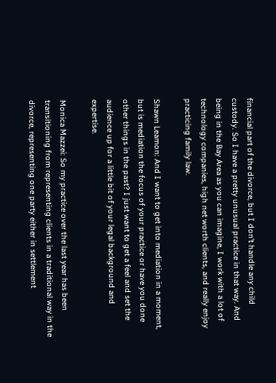financial part of the divorce, but I don’t handle any child custody. So I have a pretty unusual practice in that way. And being in the Bay Area as you can imagine, I work with a lot of technology companies, high net worth clients, and really enjoy practicing family law.

Shawn Leamon: And I want to get into mediation in a moment, but is mediation the focus of your practice or have you done other things in the past? I just want to get a feel and set the audience up for a little bit of your legal background and expertise.

Monica Mazzei: So my practice over the last year has been transitioning from representing clients in a traditional way in the divorce, representing one party either in settlement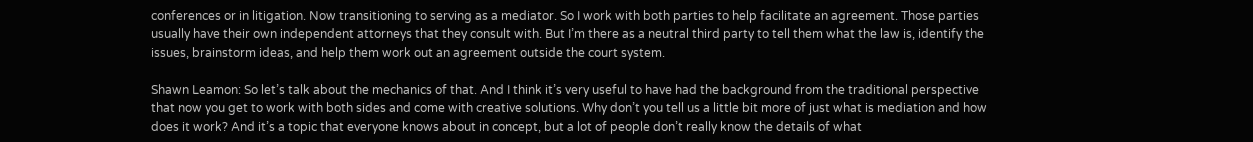conferences or in litigation. Now transitioning to serving as a mediator. So I work with both parties to help facilitate an agreement. Those parties usually have their own independent attorneys that they consult with. But I’m there as a neutral third party to tell them what the law is, identify the issues, brainstorm ideas, and help them work out an agreement outside the court system.

Shawn Leamon: So let’s talk about the mechanics of that. And I think it’s very useful to have had the background from the traditional perspective that now you get to work with both sides and come with creative solutions. Why don’t you tell us a little bit more of just what is mediation and how does it work? And it’s a topic that everyone knows about in concept, but a lot of people don’t really know the details of what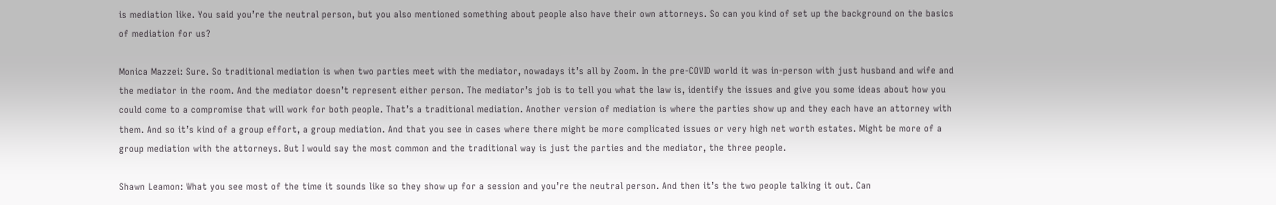is mediation like. You said you’re the neutral person, but you also mentioned something about people also have their own attorneys. So can you kind of set up the background on the basics of mediation for us?

Monica Mazzei: Sure. So traditional mediation is when two parties meet with the mediator, nowadays it’s all by Zoom. In the pre-COVID world it was in-person with just husband and wife and the mediator in the room. And the mediator doesn’t represent either person. The mediator’s job is to tell you what the law is, identify the issues and give you some ideas about how you could come to a compromise that will work for both people. That’s a traditional mediation. Another version of mediation is where the parties show up and they each have an attorney with them. And so it’s kind of a group effort, a group mediation. And that you see in cases where there might be more complicated issues or very high net worth estates. Might be more of a group mediation with the attorneys. But I would say the most common and the traditional way is just the parties and the mediator, the three people.

Shawn Leamon: What you see most of the time it sounds like so they show up for a session and you’re the neutral person. And then it’s the two people talking it out. Can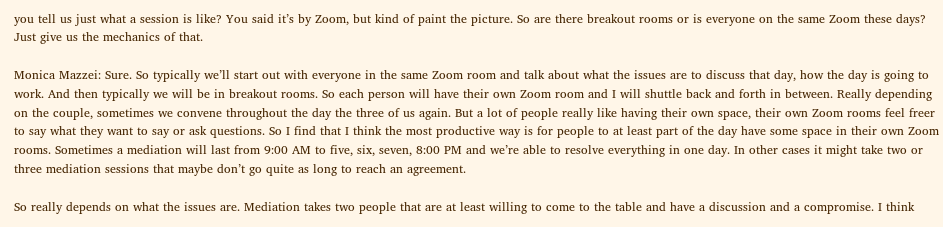you tell us just what a session is like? You said it’s by Zoom, but kind of paint the picture. So are there breakout rooms or is everyone on the same Zoom these days? Just give us the mechanics of that.

Monica Mazzei: Sure. So typically we’ll start out with everyone in the same Zoom room and talk about what the issues are to discuss that day, how the day is going to work. And then typically we will be in breakout rooms. So each person will have their own Zoom room and I will shuttle back and forth in between. Really depending on the couple, sometimes we convene throughout the day the three of us again. But a lot of people really like having their own space, their own Zoom rooms feel freer to say what they want to say or ask questions. So I find that I think the most productive way is for people to at least part of the day have some space in their own Zoom rooms. Sometimes a mediation will last from 9:00 AM to five, six, seven, 8:00 PM and we’re able to resolve everything in one day. In other cases it might take two or three mediation sessions that maybe don’t go quite as long to reach an agreement.

So really depends on what the issues are. Mediation takes two people that are at least willing to come to the table and have a discussion and a compromise. I think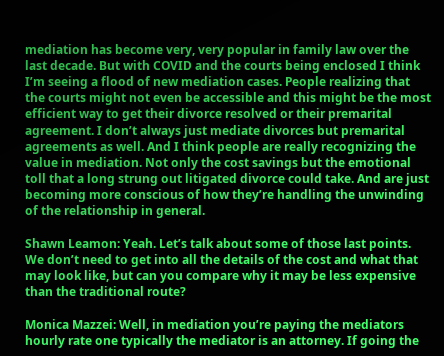mediation has become very, very popular in family law over the last decade. But with COVID and the courts being enclosed I think I’m seeing a flood of new mediation cases. People realizing that the courts might not even be accessible and this might be the most efficient way to get their divorce resolved or their premarital agreement. I don’t always just mediate divorces but premarital agreements as well. And I think people are really recognizing the value in mediation. Not only the cost savings but the emotional toll that a long strung out litigated divorce could take. And are just becoming more conscious of how they’re handling the unwinding of the relationship in general.

Shawn Leamon: Yeah. Let’s talk about some of those last points. We don’t need to get into all the details of the cost and what that may look like, but can you compare why it may be less expensive than the traditional route?

Monica Mazzei: Well, in mediation you’re paying the mediators hourly rate one typically the mediator is an attorney. If going the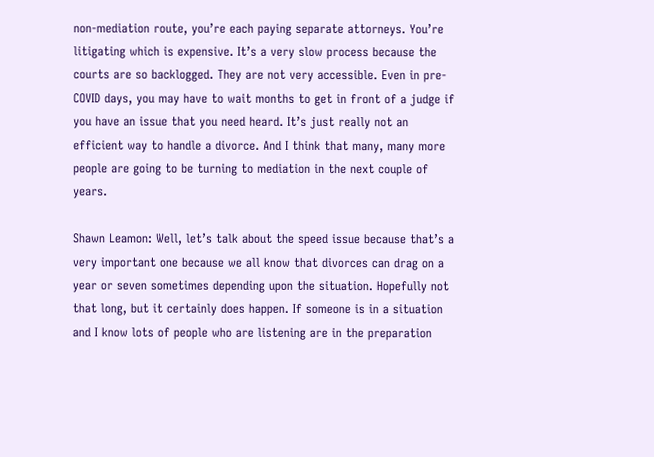non-mediation route, you’re each paying separate attorneys. You’re litigating which is expensive. It’s a very slow process because the courts are so backlogged. They are not very accessible. Even in pre-COVID days, you may have to wait months to get in front of a judge if you have an issue that you need heard. It’s just really not an efficient way to handle a divorce. And I think that many, many more people are going to be turning to mediation in the next couple of years.

Shawn Leamon: Well, let’s talk about the speed issue because that’s a very important one because we all know that divorces can drag on a year or seven sometimes depending upon the situation. Hopefully not that long, but it certainly does happen. If someone is in a situation and I know lots of people who are listening are in the preparation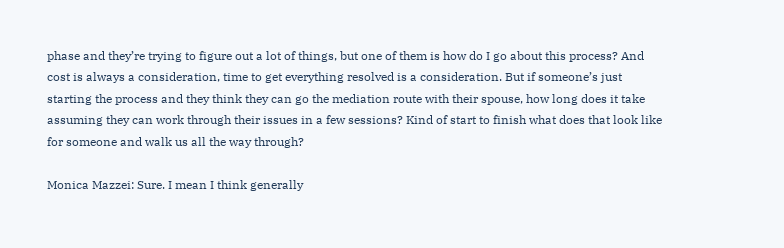phase and they’re trying to figure out a lot of things, but one of them is how do I go about this process? And cost is always a consideration, time to get everything resolved is a consideration. But if someone’s just starting the process and they think they can go the mediation route with their spouse, how long does it take assuming they can work through their issues in a few sessions? Kind of start to finish what does that look like for someone and walk us all the way through?

Monica Mazzei: Sure. I mean I think generally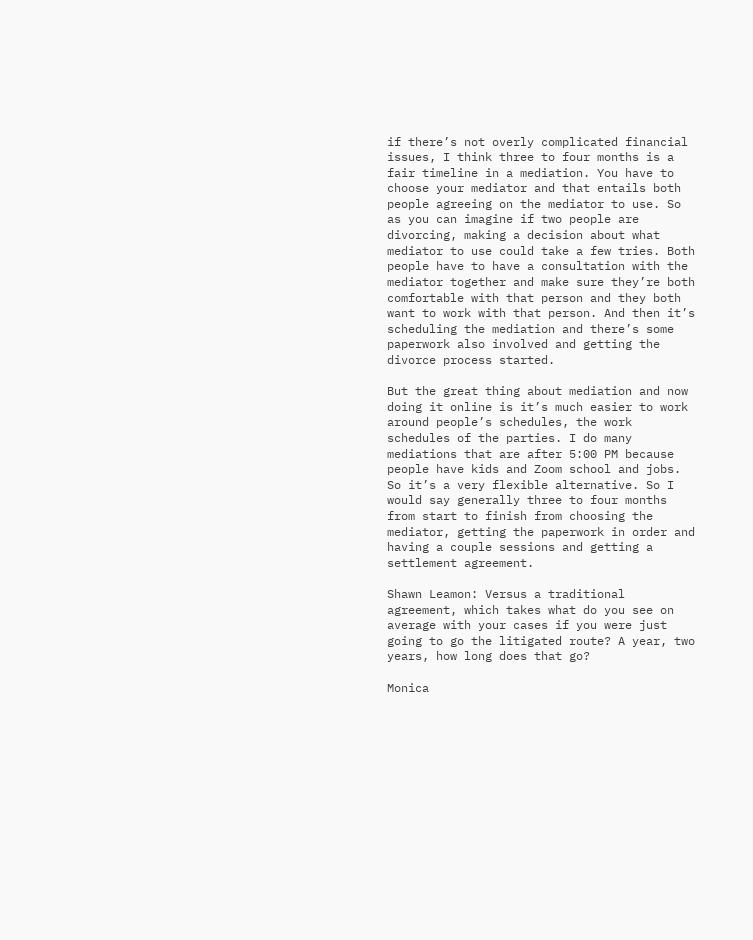if there’s not overly complicated financial issues, I think three to four months is a fair timeline in a mediation. You have to choose your mediator and that entails both people agreeing on the mediator to use. So as you can imagine if two people are divorcing, making a decision about what mediator to use could take a few tries. Both people have to have a consultation with the mediator together and make sure they’re both comfortable with that person and they both want to work with that person. And then it’s scheduling the mediation and there’s some paperwork also involved and getting the divorce process started.

But the great thing about mediation and now doing it online is it’s much easier to work around people’s schedules, the work schedules of the parties. I do many mediations that are after 5:00 PM because people have kids and Zoom school and jobs. So it’s a very flexible alternative. So I would say generally three to four months from start to finish from choosing the mediator, getting the paperwork in order and having a couple sessions and getting a settlement agreement.

Shawn Leamon: Versus a traditional agreement, which takes what do you see on average with your cases if you were just going to go the litigated route? A year, two years, how long does that go?

Monica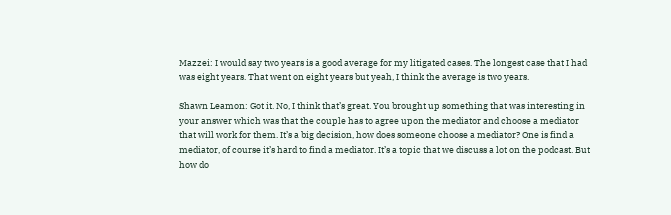Mazzei: I would say two years is a good average for my litigated cases. The longest case that I had was eight years. That went on eight years but yeah, I think the average is two years.

Shawn Leamon: Got it. No, I think that’s great. You brought up something that was interesting in your answer which was that the couple has to agree upon the mediator and choose a mediator that will work for them. It’s a big decision, how does someone choose a mediator? One is find a mediator, of course it’s hard to find a mediator. It’s a topic that we discuss a lot on the podcast. But how do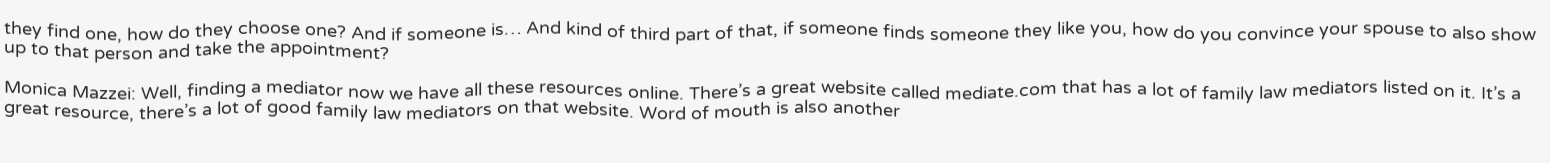they find one, how do they choose one? And if someone is… And kind of third part of that, if someone finds someone they like you, how do you convince your spouse to also show up to that person and take the appointment?

Monica Mazzei: Well, finding a mediator now we have all these resources online. There’s a great website called mediate.com that has a lot of family law mediators listed on it. It’s a great resource, there’s a lot of good family law mediators on that website. Word of mouth is also another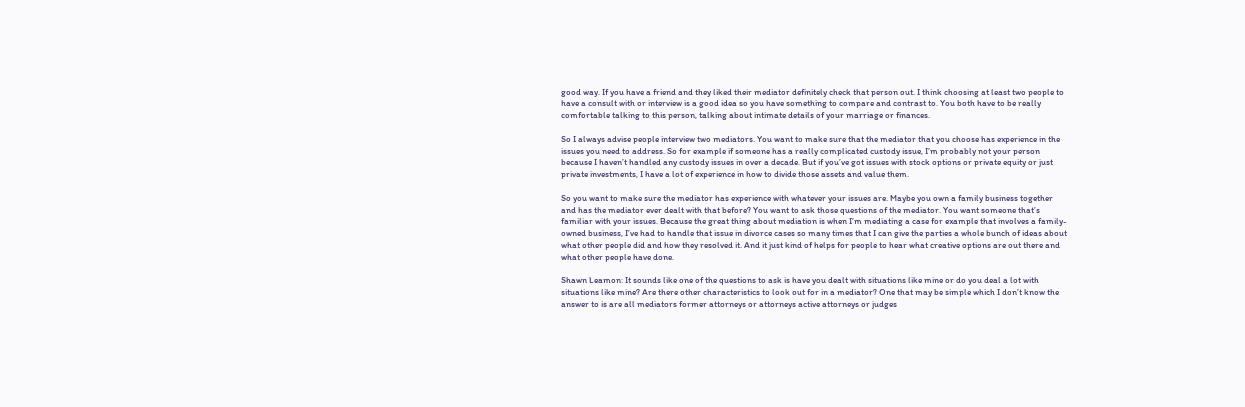good way. If you have a friend and they liked their mediator definitely check that person out. I think choosing at least two people to have a consult with or interview is a good idea so you have something to compare and contrast to. You both have to be really comfortable talking to this person, talking about intimate details of your marriage or finances.

So I always advise people interview two mediators. You want to make sure that the mediator that you choose has experience in the issues you need to address. So for example if someone has a really complicated custody issue, I’m probably not your person because I haven’t handled any custody issues in over a decade. But if you’ve got issues with stock options or private equity or just private investments, I have a lot of experience in how to divide those assets and value them.

So you want to make sure the mediator has experience with whatever your issues are. Maybe you own a family business together and has the mediator ever dealt with that before? You want to ask those questions of the mediator. You want someone that’s familiar with your issues. Because the great thing about mediation is when I’m mediating a case for example that involves a family-owned business, I’ve had to handle that issue in divorce cases so many times that I can give the parties a whole bunch of ideas about what other people did and how they resolved it. And it just kind of helps for people to hear what creative options are out there and what other people have done.

Shawn Leamon: It sounds like one of the questions to ask is have you dealt with situations like mine or do you deal a lot with situations like mine? Are there other characteristics to look out for in a mediator? One that may be simple which I don’t know the answer to is are all mediators former attorneys or attorneys active attorneys or judges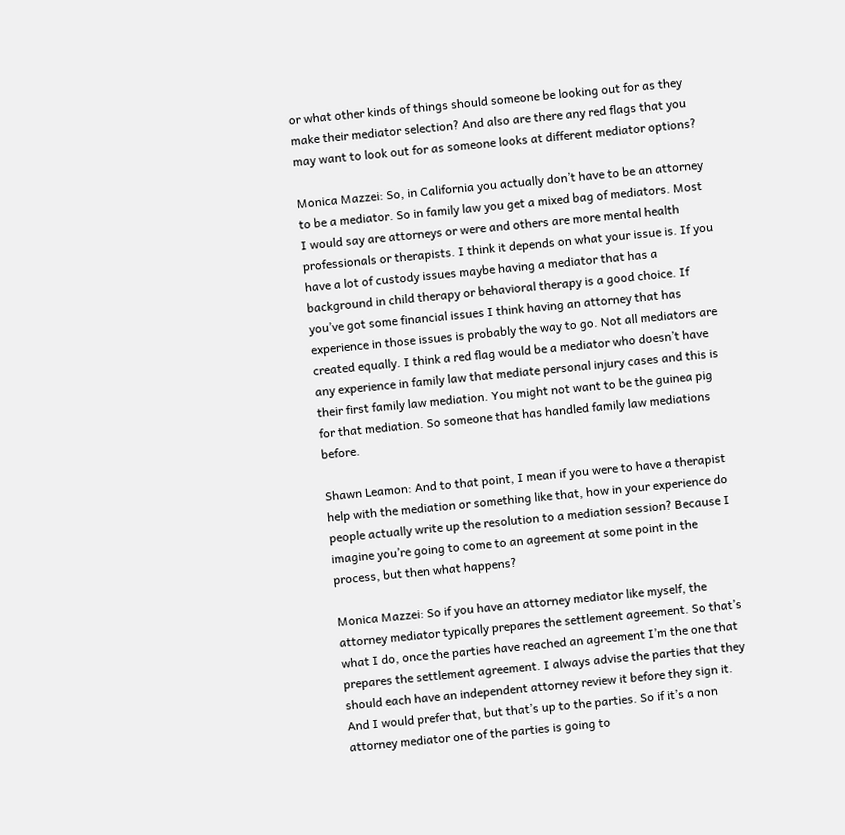or what other kinds of things should someone be looking out for as they make their mediator selection? And also are there any red flags that you may want to look out for as someone looks at different mediator options?

Monica Mazzei: So, in California you actually don’t have to be an attorney to be a mediator. So in family law you get a mixed bag of mediators. Most I would say are attorneys or were and others are more mental health professionals or therapists. I think it depends on what your issue is. If you have a lot of custody issues maybe having a mediator that has a background in child therapy or behavioral therapy is a good choice. If you’ve got some financial issues I think having an attorney that has experience in those issues is probably the way to go. Not all mediators are created equally. I think a red flag would be a mediator who doesn’t have any experience in family law that mediate personal injury cases and this is their first family law mediation. You might not want to be the guinea pig for that mediation. So someone that has handled family law mediations before.

Shawn Leamon: And to that point, I mean if you were to have a therapist help with the mediation or something like that, how in your experience do people actually write up the resolution to a mediation session? Because I imagine you’re going to come to an agreement at some point in the process, but then what happens?

Monica Mazzei: So if you have an attorney mediator like myself, the attorney mediator typically prepares the settlement agreement. So that’s what I do, once the parties have reached an agreement I’m the one that prepares the settlement agreement. I always advise the parties that they should each have an independent attorney review it before they sign it. And I would prefer that, but that’s up to the parties. So if it’s a non attorney mediator one of the parties is going to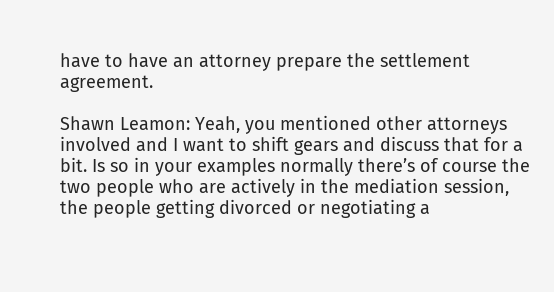have to have an attorney prepare the settlement agreement.

Shawn Leamon: Yeah, you mentioned other attorneys involved and I want to shift gears and discuss that for a bit. Is so in your examples normally there’s of course the two people who are actively in the mediation session, the people getting divorced or negotiating a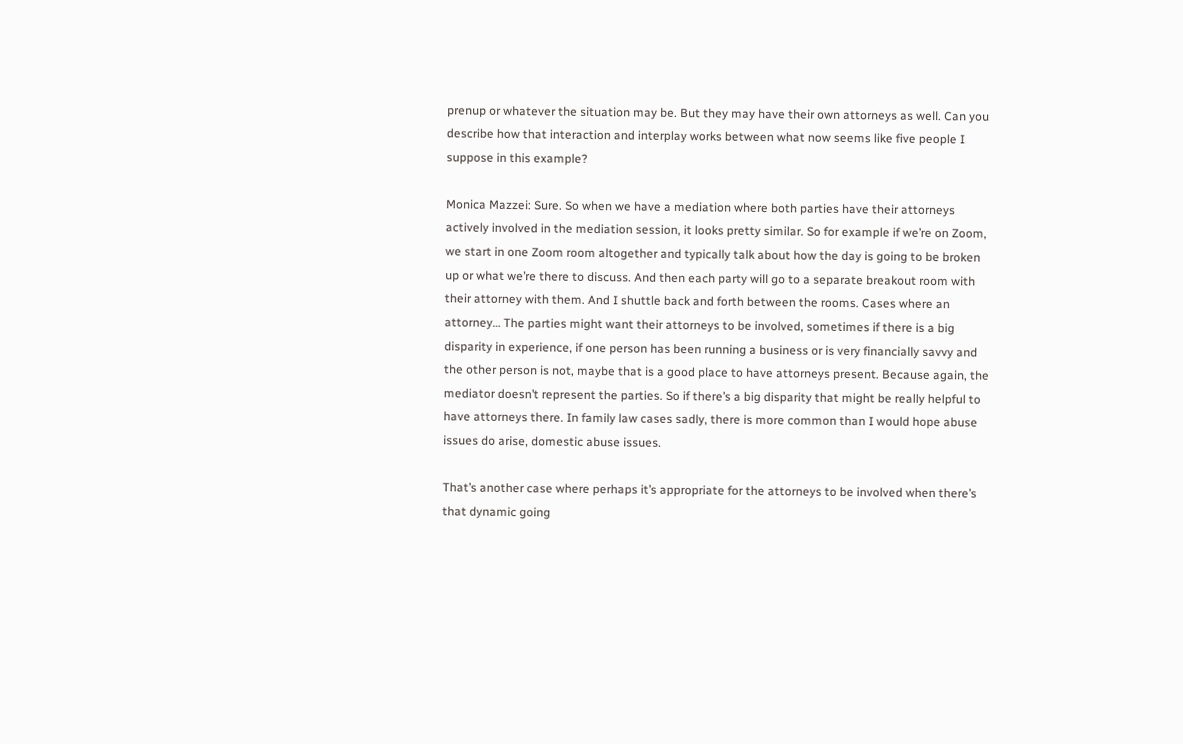prenup or whatever the situation may be. But they may have their own attorneys as well. Can you describe how that interaction and interplay works between what now seems like five people I suppose in this example?

Monica Mazzei: Sure. So when we have a mediation where both parties have their attorneys actively involved in the mediation session, it looks pretty similar. So for example if we’re on Zoom, we start in one Zoom room altogether and typically talk about how the day is going to be broken up or what we’re there to discuss. And then each party will go to a separate breakout room with their attorney with them. And I shuttle back and forth between the rooms. Cases where an attorney… The parties might want their attorneys to be involved, sometimes if there is a big disparity in experience, if one person has been running a business or is very financially savvy and the other person is not, maybe that is a good place to have attorneys present. Because again, the mediator doesn’t represent the parties. So if there’s a big disparity that might be really helpful to have attorneys there. In family law cases sadly, there is more common than I would hope abuse issues do arise, domestic abuse issues.

That’s another case where perhaps it’s appropriate for the attorneys to be involved when there’s that dynamic going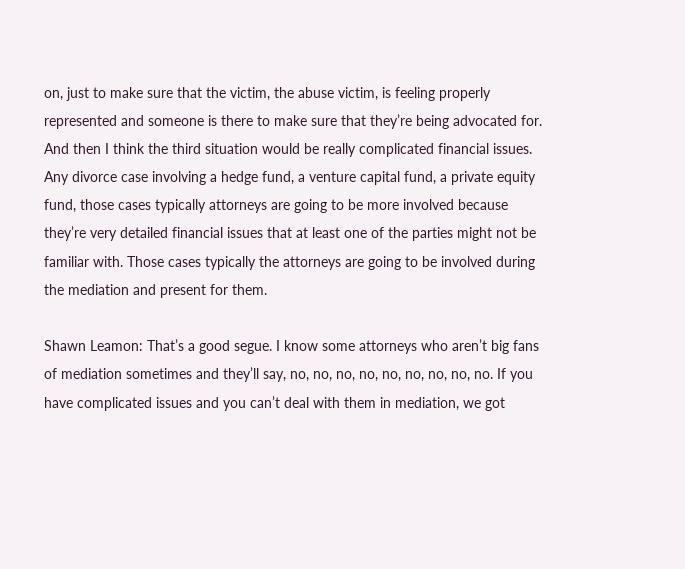on, just to make sure that the victim, the abuse victim, is feeling properly represented and someone is there to make sure that they’re being advocated for. And then I think the third situation would be really complicated financial issues. Any divorce case involving a hedge fund, a venture capital fund, a private equity fund, those cases typically attorneys are going to be more involved because they’re very detailed financial issues that at least one of the parties might not be familiar with. Those cases typically the attorneys are going to be involved during the mediation and present for them.

Shawn Leamon: That’s a good segue. I know some attorneys who aren’t big fans of mediation sometimes and they’ll say, no, no, no, no, no, no, no, no, no. If you have complicated issues and you can’t deal with them in mediation, we got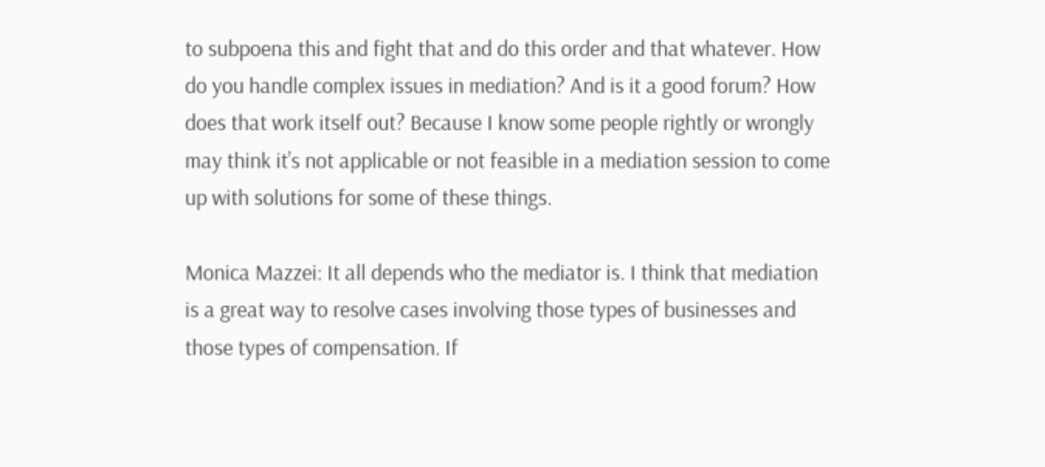to subpoena this and fight that and do this order and that whatever. How do you handle complex issues in mediation? And is it a good forum? How does that work itself out? Because I know some people rightly or wrongly may think it’s not applicable or not feasible in a mediation session to come up with solutions for some of these things.

Monica Mazzei: It all depends who the mediator is. I think that mediation is a great way to resolve cases involving those types of businesses and those types of compensation. If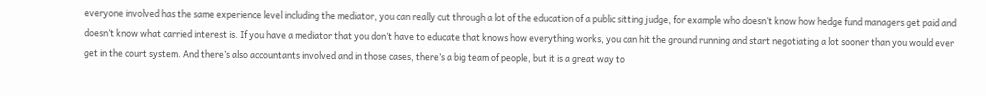everyone involved has the same experience level including the mediator, you can really cut through a lot of the education of a public sitting judge, for example who doesn’t know how hedge fund managers get paid and doesn’t know what carried interest is. If you have a mediator that you don’t have to educate that knows how everything works, you can hit the ground running and start negotiating a lot sooner than you would ever get in the court system. And there’s also accountants involved and in those cases, there’s a big team of people, but it is a great way to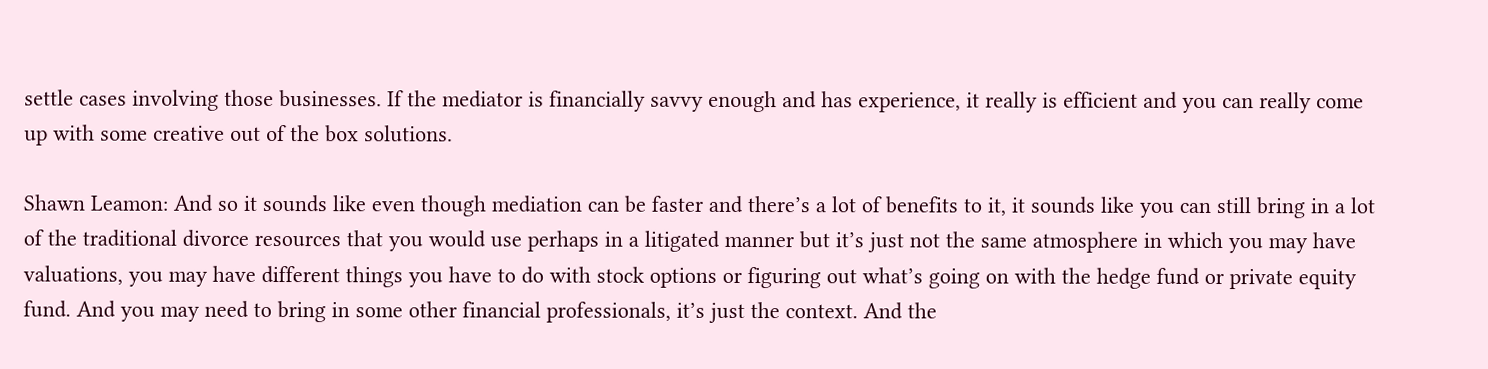settle cases involving those businesses. If the mediator is financially savvy enough and has experience, it really is efficient and you can really come up with some creative out of the box solutions.

Shawn Leamon: And so it sounds like even though mediation can be faster and there’s a lot of benefits to it, it sounds like you can still bring in a lot of the traditional divorce resources that you would use perhaps in a litigated manner but it’s just not the same atmosphere in which you may have valuations, you may have different things you have to do with stock options or figuring out what’s going on with the hedge fund or private equity fund. And you may need to bring in some other financial professionals, it’s just the context. And the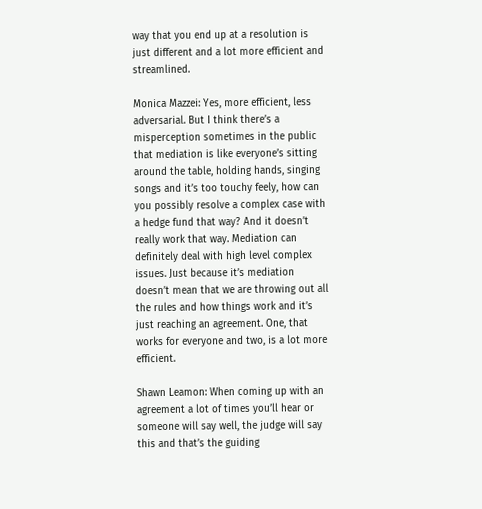way that you end up at a resolution is just different and a lot more efficient and streamlined.

Monica Mazzei: Yes, more efficient, less adversarial. But I think there’s a misperception sometimes in the public that mediation is like everyone’s sitting around the table, holding hands, singing songs and it’s too touchy feely, how can you possibly resolve a complex case with a hedge fund that way? And it doesn’t really work that way. Mediation can definitely deal with high level complex issues. Just because it’s mediation doesn’t mean that we are throwing out all the rules and how things work and it’s just reaching an agreement. One, that works for everyone and two, is a lot more efficient.

Shawn Leamon: When coming up with an agreement a lot of times you’ll hear or someone will say well, the judge will say this and that’s the guiding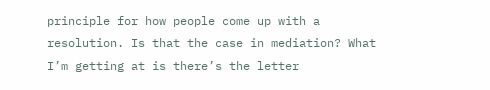principle for how people come up with a resolution. Is that the case in mediation? What I’m getting at is there’s the letter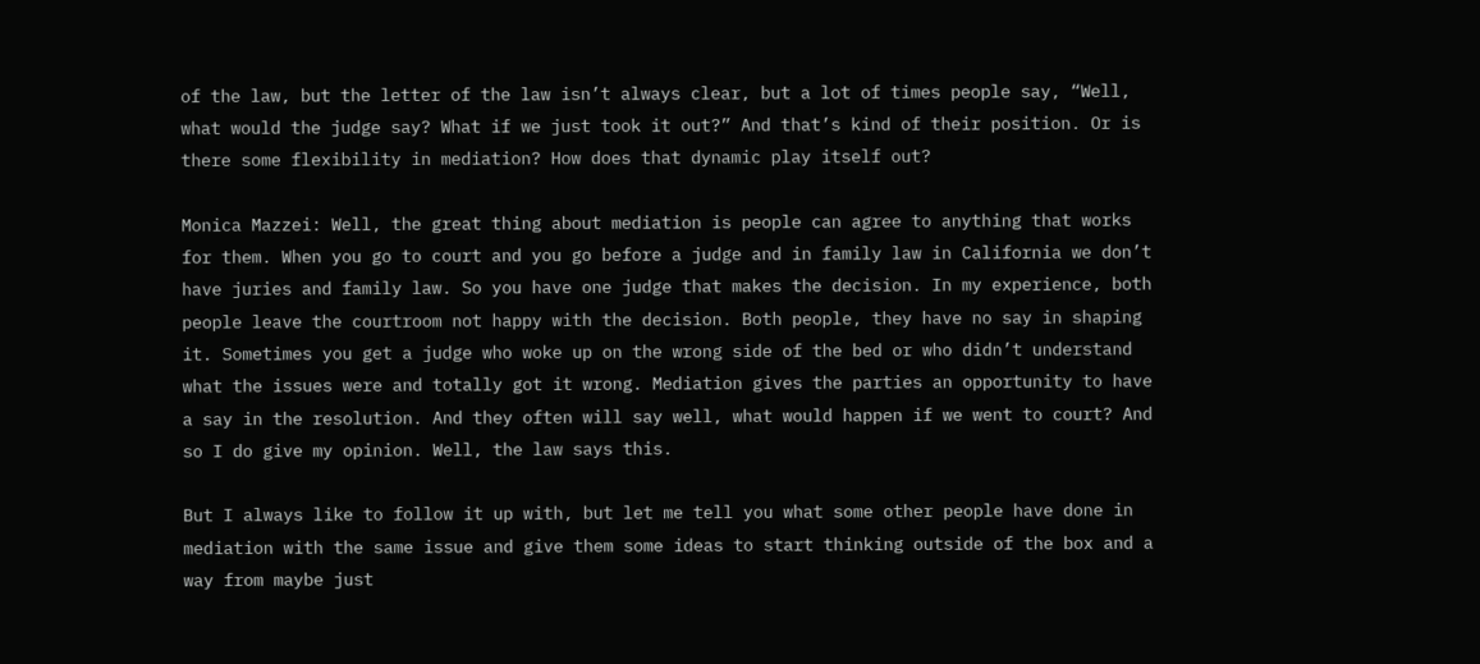of the law, but the letter of the law isn’t always clear, but a lot of times people say, “Well, what would the judge say? What if we just took it out?” And that’s kind of their position. Or is there some flexibility in mediation? How does that dynamic play itself out?

Monica Mazzei: Well, the great thing about mediation is people can agree to anything that works for them. When you go to court and you go before a judge and in family law in California we don’t have juries and family law. So you have one judge that makes the decision. In my experience, both people leave the courtroom not happy with the decision. Both people, they have no say in shaping it. Sometimes you get a judge who woke up on the wrong side of the bed or who didn’t understand what the issues were and totally got it wrong. Mediation gives the parties an opportunity to have a say in the resolution. And they often will say well, what would happen if we went to court? And so I do give my opinion. Well, the law says this.

But I always like to follow it up with, but let me tell you what some other people have done in mediation with the same issue and give them some ideas to start thinking outside of the box and a way from maybe just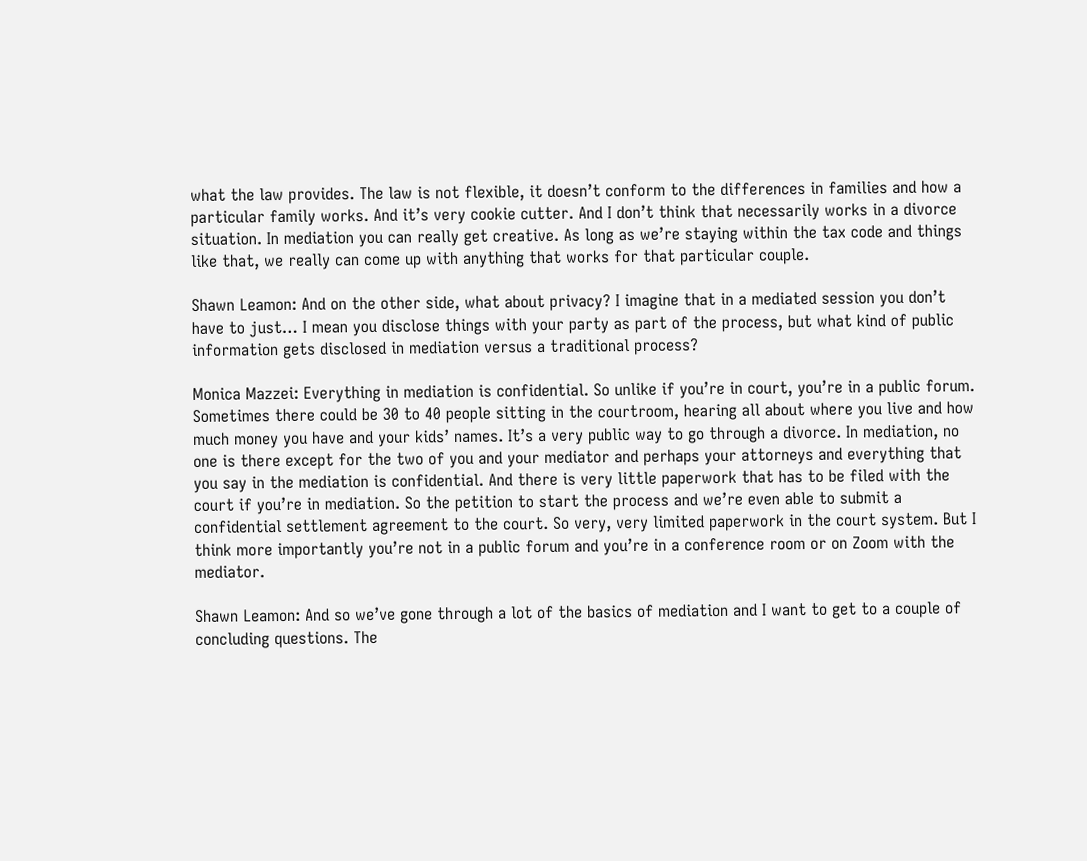what the law provides. The law is not flexible, it doesn’t conform to the differences in families and how a particular family works. And it’s very cookie cutter. And I don’t think that necessarily works in a divorce situation. In mediation you can really get creative. As long as we’re staying within the tax code and things like that, we really can come up with anything that works for that particular couple.

Shawn Leamon: And on the other side, what about privacy? I imagine that in a mediated session you don’t have to just… I mean you disclose things with your party as part of the process, but what kind of public information gets disclosed in mediation versus a traditional process?

Monica Mazzei: Everything in mediation is confidential. So unlike if you’re in court, you’re in a public forum. Sometimes there could be 30 to 40 people sitting in the courtroom, hearing all about where you live and how much money you have and your kids’ names. It’s a very public way to go through a divorce. In mediation, no one is there except for the two of you and your mediator and perhaps your attorneys and everything that you say in the mediation is confidential. And there is very little paperwork that has to be filed with the court if you’re in mediation. So the petition to start the process and we’re even able to submit a confidential settlement agreement to the court. So very, very limited paperwork in the court system. But I think more importantly you’re not in a public forum and you’re in a conference room or on Zoom with the mediator.

Shawn Leamon: And so we’ve gone through a lot of the basics of mediation and I want to get to a couple of concluding questions. The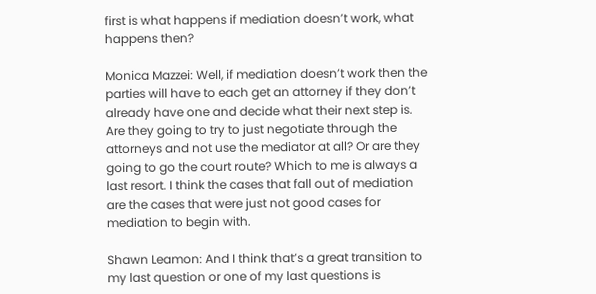first is what happens if mediation doesn’t work, what happens then?

Monica Mazzei: Well, if mediation doesn’t work then the parties will have to each get an attorney if they don’t already have one and decide what their next step is. Are they going to try to just negotiate through the attorneys and not use the mediator at all? Or are they going to go the court route? Which to me is always a last resort. I think the cases that fall out of mediation are the cases that were just not good cases for mediation to begin with.

Shawn Leamon: And I think that’s a great transition to my last question or one of my last questions is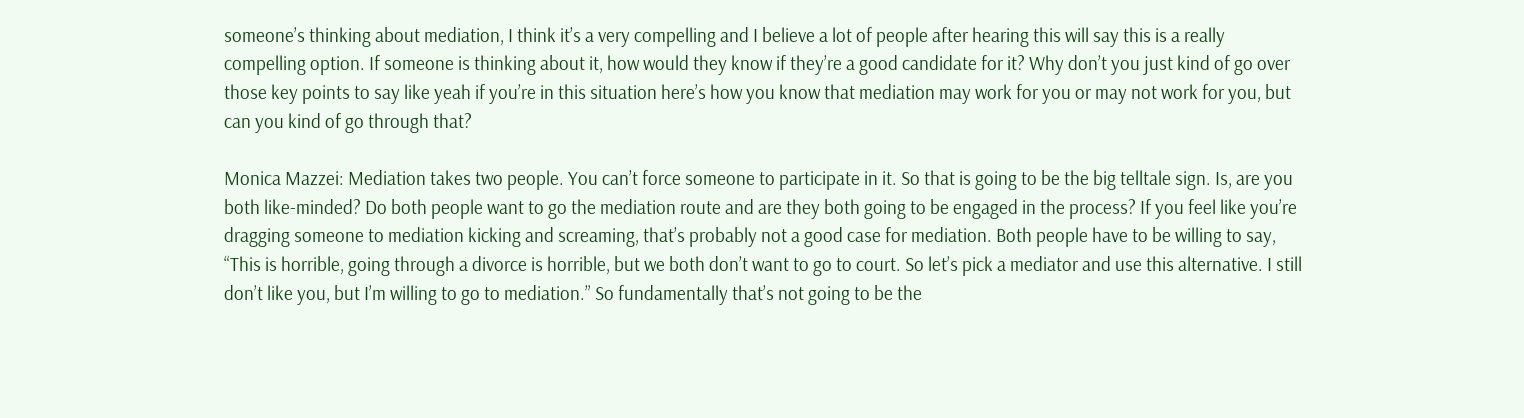someone’s thinking about mediation, I think it’s a very compelling and I believe a lot of people after hearing this will say this is a really compelling option. If someone is thinking about it, how would they know if they’re a good candidate for it? Why don’t you just kind of go over those key points to say like yeah if you’re in this situation here’s how you know that mediation may work for you or may not work for you, but can you kind of go through that?

Monica Mazzei: Mediation takes two people. You can’t force someone to participate in it. So that is going to be the big telltale sign. Is, are you both like-minded? Do both people want to go the mediation route and are they both going to be engaged in the process? If you feel like you’re dragging someone to mediation kicking and screaming, that’s probably not a good case for mediation. Both people have to be willing to say, “This is horrible, going through a divorce is horrible, but we both don’t want to go to court. So let’s pick a mediator and use this alternative. I still don’t like you, but I’m willing to go to mediation.” So fundamentally that’s not going to be the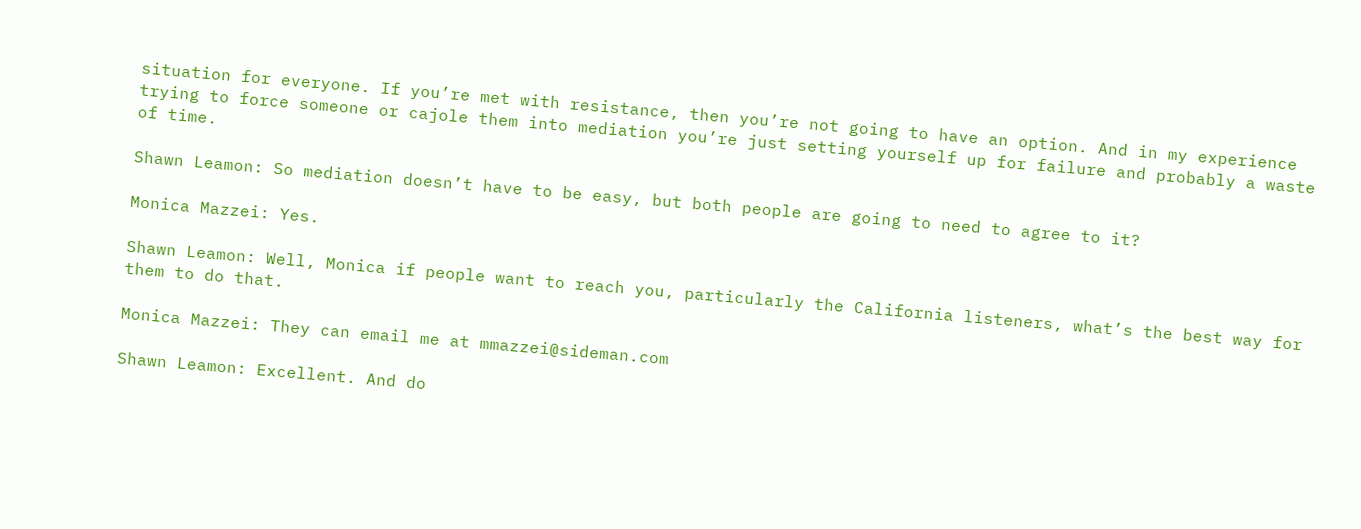situation for everyone. If you’re met with resistance, then you’re not going to have an option. And in my experience trying to force someone or cajole them into mediation you’re just setting yourself up for failure and probably a waste of time.

Shawn Leamon: So mediation doesn’t have to be easy, but both people are going to need to agree to it?

Monica Mazzei: Yes.

Shawn Leamon: Well, Monica if people want to reach you, particularly the California listeners, what’s the best way for them to do that.

Monica Mazzei: They can email me at mmazzei@sideman.com

Shawn Leamon: Excellent. And do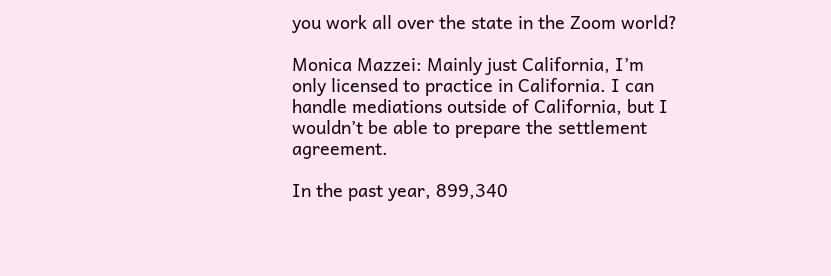you work all over the state in the Zoom world?

Monica Mazzei: Mainly just California, I’m only licensed to practice in California. I can handle mediations outside of California, but I wouldn’t be able to prepare the settlement agreement.

In the past year, 899,340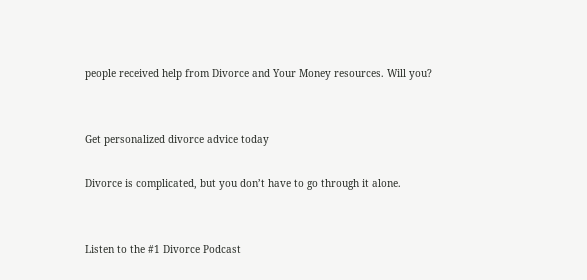people received help from Divorce and Your Money resources. Will you?


Get personalized divorce advice today

Divorce is complicated, but you don’t have to go through it alone.


Listen to the #1 Divorce Podcast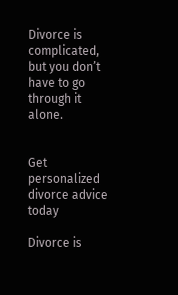Divorce is complicated, but you don’t have to go through it alone.


Get personalized divorce advice today

Divorce is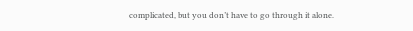complicated, but you don’t have to go through it alone.